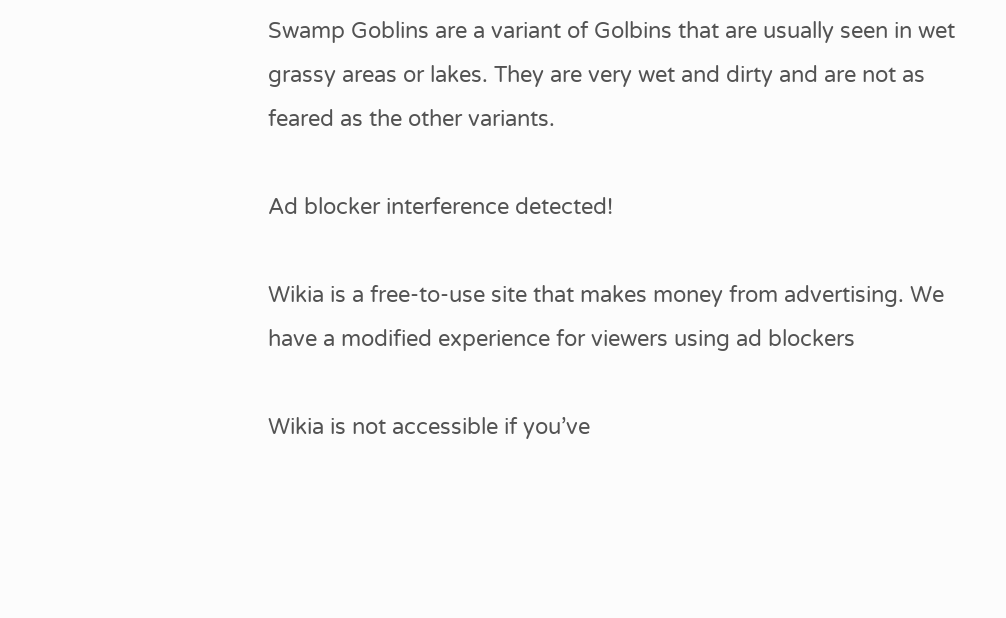Swamp Goblins are a variant of Golbins that are usually seen in wet grassy areas or lakes. They are very wet and dirty and are not as feared as the other variants.

Ad blocker interference detected!

Wikia is a free-to-use site that makes money from advertising. We have a modified experience for viewers using ad blockers

Wikia is not accessible if you’ve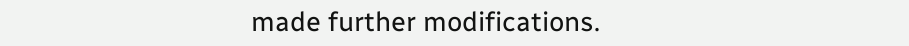made further modifications.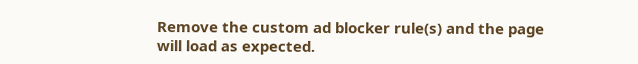Remove the custom ad blocker rule(s) and the page will load as expected.